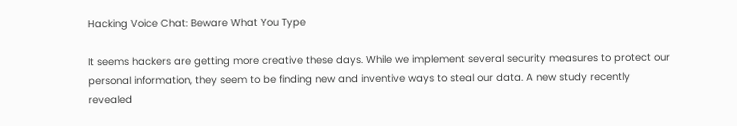Hacking Voice Chat: Beware What You Type

It seems hackers are getting more creative these days. While we implement several security measures to protect our personal information, they seem to be finding new and inventive ways to steal our data. A new study recently revealed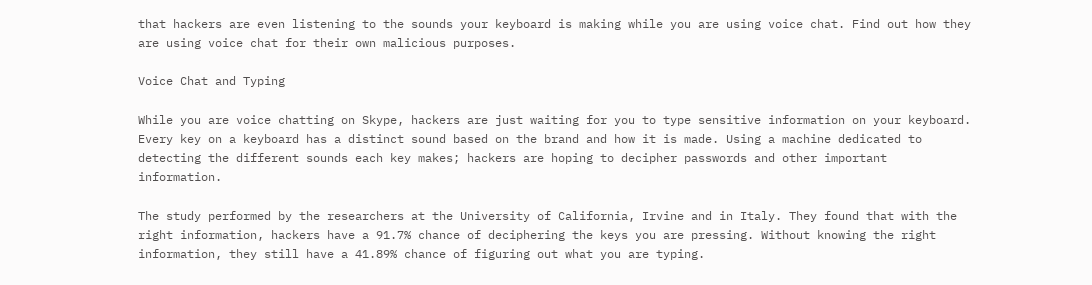that hackers are even listening to the sounds your keyboard is making while you are using voice chat. Find out how they are using voice chat for their own malicious purposes.

Voice Chat and Typing

While you are voice chatting on Skype, hackers are just waiting for you to type sensitive information on your keyboard. Every key on a keyboard has a distinct sound based on the brand and how it is made. Using a machine dedicated to detecting the different sounds each key makes; hackers are hoping to decipher passwords and other important information.

The study performed by the researchers at the University of California, Irvine and in Italy. They found that with the right information, hackers have a 91.7% chance of deciphering the keys you are pressing. Without knowing the right information, they still have a 41.89% chance of figuring out what you are typing.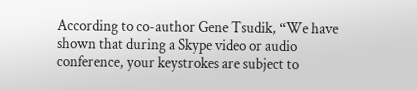According to co-author Gene Tsudik, “We have shown that during a Skype video or audio conference, your keystrokes are subject to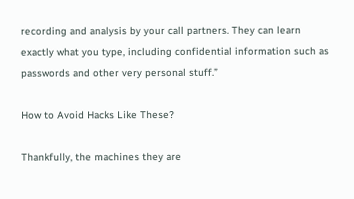recording and analysis by your call partners. They can learn exactly what you type, including confidential information such as passwords and other very personal stuff.”

How to Avoid Hacks Like These?

Thankfully, the machines they are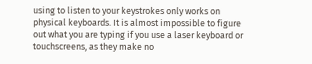using to listen to your keystrokes only works on physical keyboards. It is almost impossible to figure out what you are typing if you use a laser keyboard or touchscreens, as they make no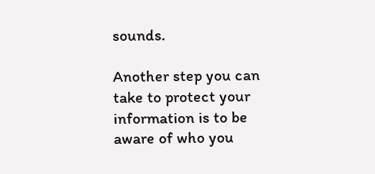sounds.

Another step you can take to protect your information is to be aware of who you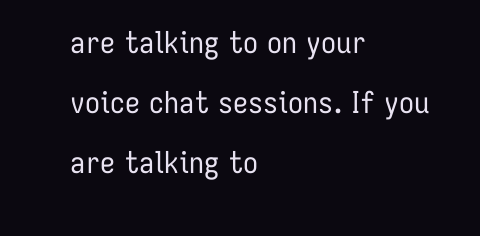are talking to on your voice chat sessions. If you are talking to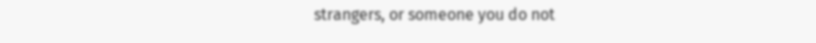strangers, or someone you do not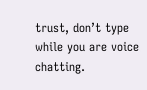trust, don’t type while you are voice chatting.